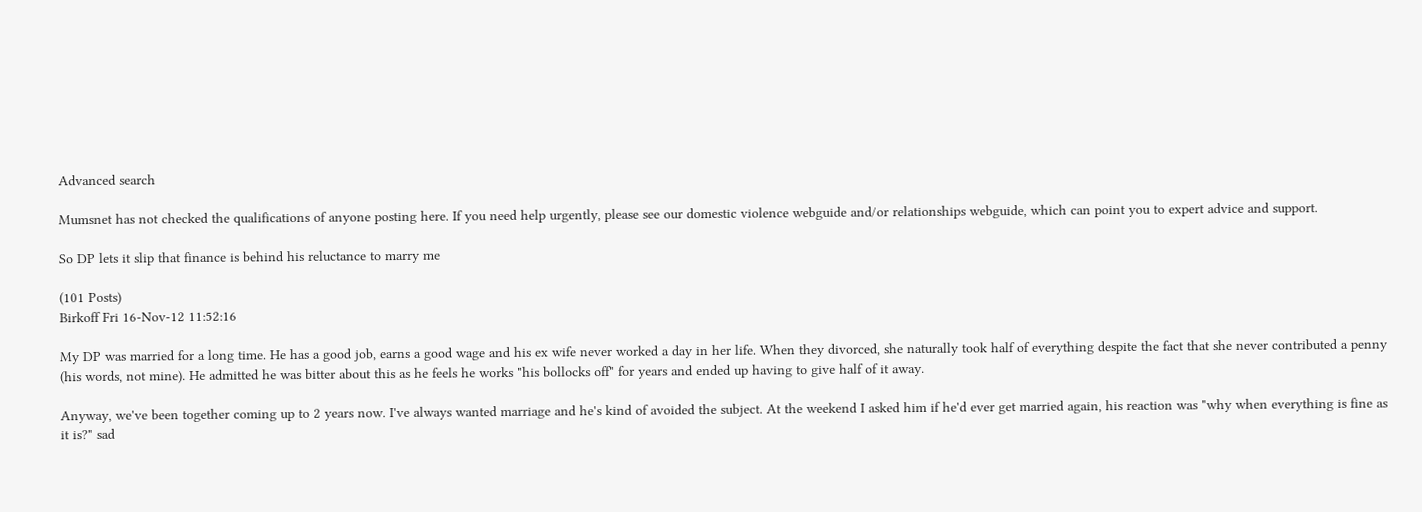Advanced search

Mumsnet has not checked the qualifications of anyone posting here. If you need help urgently, please see our domestic violence webguide and/or relationships webguide, which can point you to expert advice and support.

So DP lets it slip that finance is behind his reluctance to marry me

(101 Posts)
Birkoff Fri 16-Nov-12 11:52:16

My DP was married for a long time. He has a good job, earns a good wage and his ex wife never worked a day in her life. When they divorced, she naturally took half of everything despite the fact that she never contributed a penny (his words, not mine). He admitted he was bitter about this as he feels he works "his bollocks off" for years and ended up having to give half of it away.

Anyway, we've been together coming up to 2 years now. I've always wanted marriage and he's kind of avoided the subject. At the weekend I asked him if he'd ever get married again, his reaction was "why when everything is fine as it is?" sad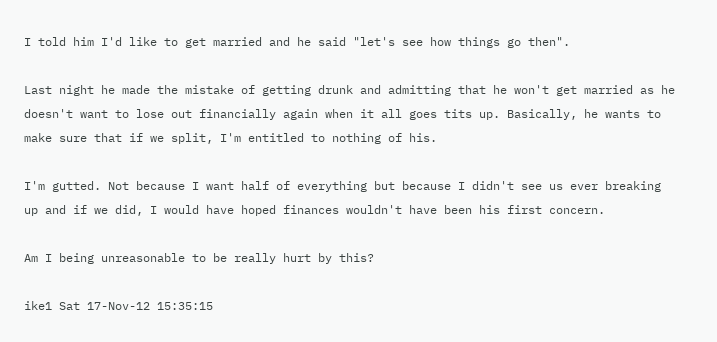I told him I'd like to get married and he said "let's see how things go then".

Last night he made the mistake of getting drunk and admitting that he won't get married as he doesn't want to lose out financially again when it all goes tits up. Basically, he wants to make sure that if we split, I'm entitled to nothing of his.

I'm gutted. Not because I want half of everything but because I didn't see us ever breaking up and if we did, I would have hoped finances wouldn't have been his first concern.

Am I being unreasonable to be really hurt by this?

ike1 Sat 17-Nov-12 15:35:15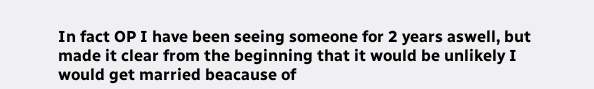In fact OP I have been seeing someone for 2 years aswell, but made it clear from the beginning that it would be unlikely I would get married beacause of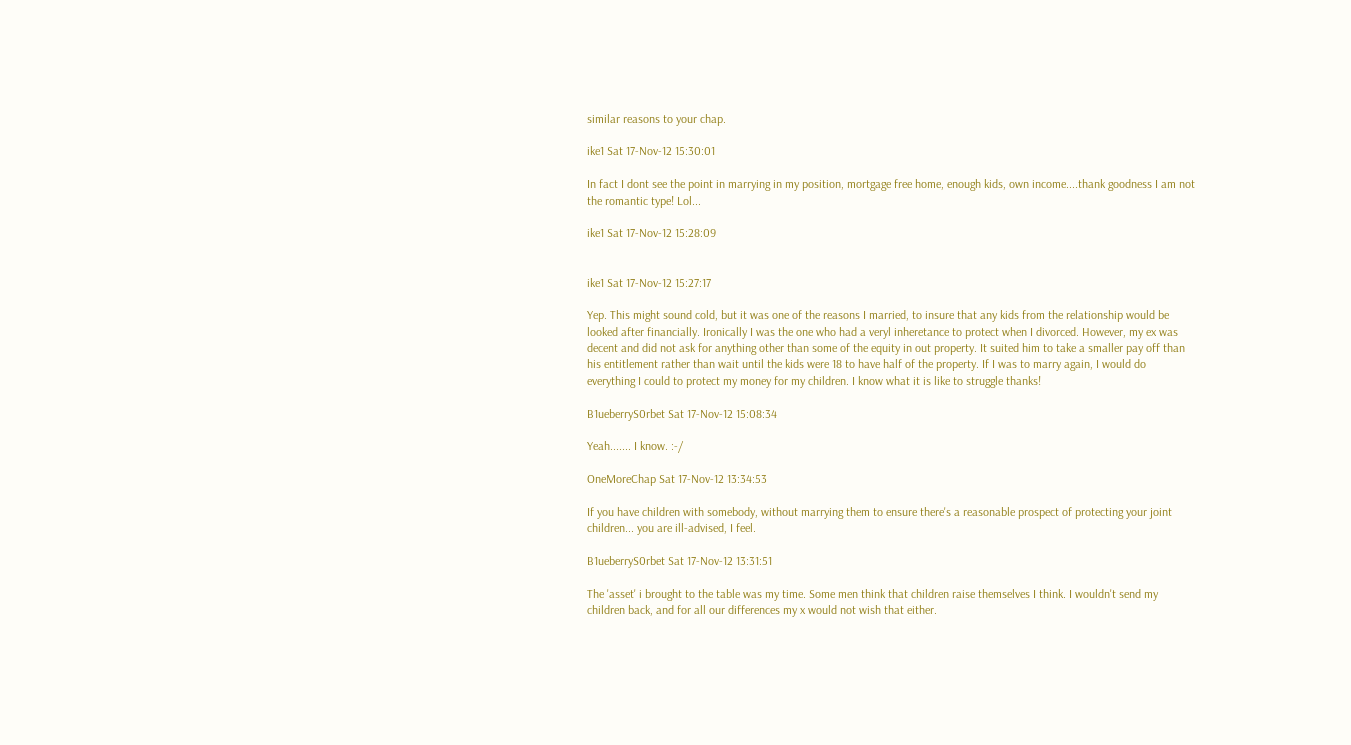similar reasons to your chap.

ike1 Sat 17-Nov-12 15:30:01

In fact I dont see the point in marrying in my position, mortgage free home, enough kids, own income....thank goodness I am not the romantic type! Lol...

ike1 Sat 17-Nov-12 15:28:09


ike1 Sat 17-Nov-12 15:27:17

Yep. This might sound cold, but it was one of the reasons I married, to insure that any kids from the relationship would be looked after financially. Ironically I was the one who had a veryl inheretance to protect when I divorced. However, my ex was decent and did not ask for anything other than some of the equity in out property. It suited him to take a smaller pay off than his entitlement rather than wait until the kids were 18 to have half of the property. If I was to marry again, I would do everything I could to protect my money for my children. I know what it is like to struggle thanks!

B1ueberryS0rbet Sat 17-Nov-12 15:08:34

Yeah....... I know. :-/

OneMoreChap Sat 17-Nov-12 13:34:53

If you have children with somebody, without marrying them to ensure there's a reasonable prospect of protecting your joint children... you are ill-advised, I feel.

B1ueberryS0rbet Sat 17-Nov-12 13:31:51

The 'asset' i brought to the table was my time. Some men think that children raise themselves I think. I wouldn't send my children back, and for all our differences my x would not wish that either.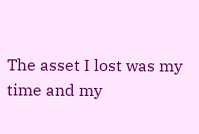The asset I lost was my time and my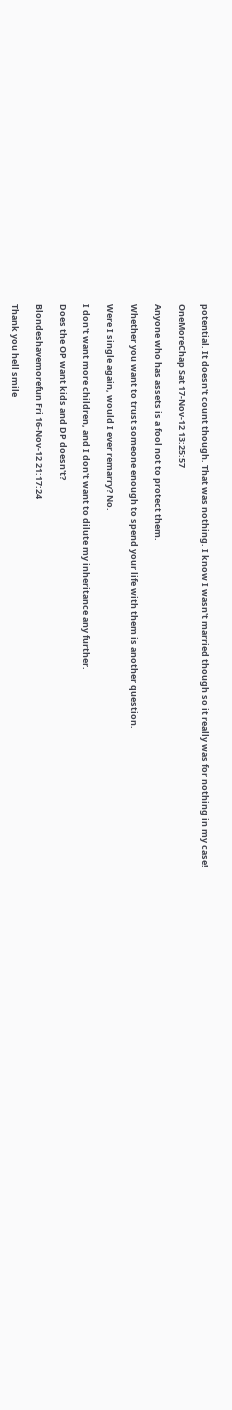potential. It doesn't count though. That was nothing. I know I wasn't married though so it really was for nothing in my case!

OneMoreChap Sat 17-Nov-12 13:25:57

Anyone who has assets is a fool not to protect them.

Whether you want to trust someone enough to spend your life with them is another question.

Were I single again, would I ever remarry? No.

I don't want more children, and I don't want to dilute my inheritance any further.

Does the OP want kids and DP doesn't?

Blondeshavemorefun Fri 16-Nov-12 21:17:24

Thank you hell smile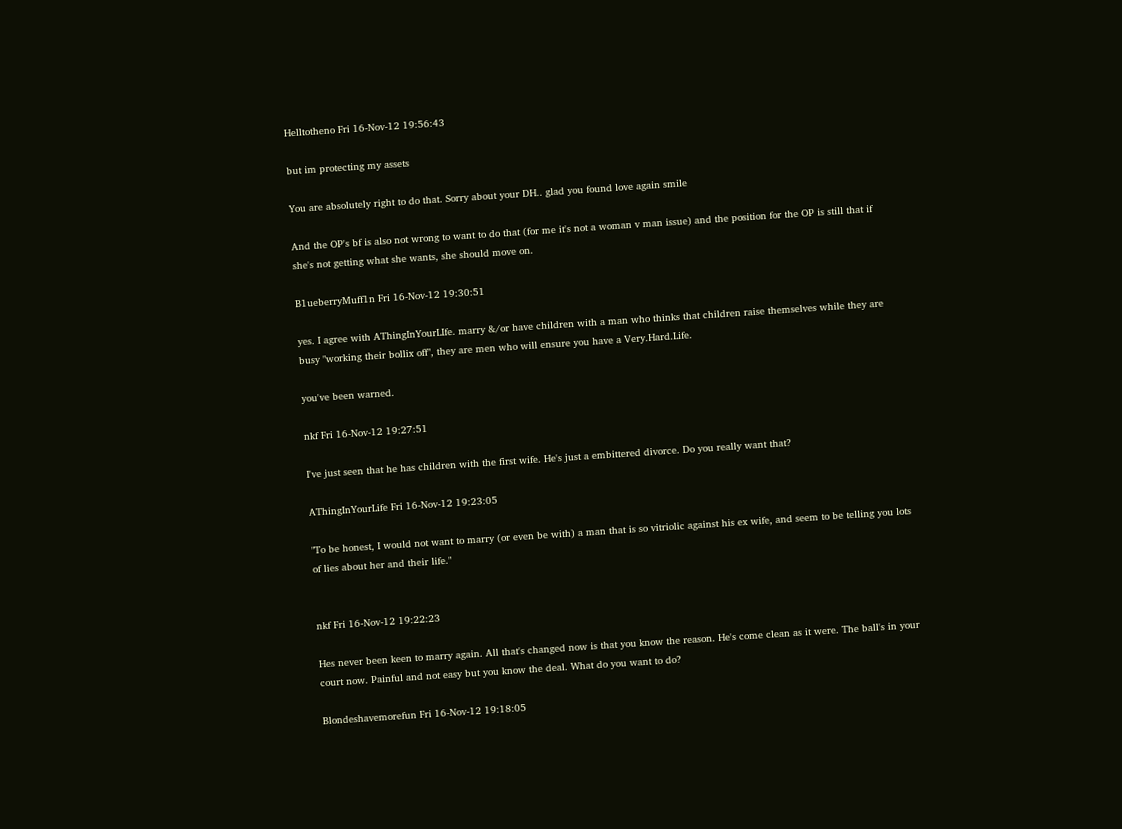Helltotheno Fri 16-Nov-12 19:56:43

but im protecting my assets

You are absolutely right to do that. Sorry about your DH.. glad you found love again smile

And the OP's bf is also not wrong to want to do that (for me it's not a woman v man issue) and the position for the OP is still that if she's not getting what she wants, she should move on.

B1ueberryMuff1n Fri 16-Nov-12 19:30:51

yes. I agree with AThingInYourLIfe. marry &/or have children with a man who thinks that children raise themselves while they are busy "working their bollix off", they are men who will ensure you have a Very.Hard.Life.

you've been warned.

nkf Fri 16-Nov-12 19:27:51

I've just seen that he has children with the first wife. He's just a embittered divorce. Do you really want that?

AThingInYourLife Fri 16-Nov-12 19:23:05

"To be honest, I would not want to marry (or even be with) a man that is so vitriolic against his ex wife, and seem to be telling you lots of lies about her and their life."


nkf Fri 16-Nov-12 19:22:23

Hes never been keen to marry again. All that's changed now is that you know the reason. He's come clean as it were. The ball's in your court now. Painful and not easy but you know the deal. What do you want to do?

Blondeshavemorefun Fri 16-Nov-12 19:18:05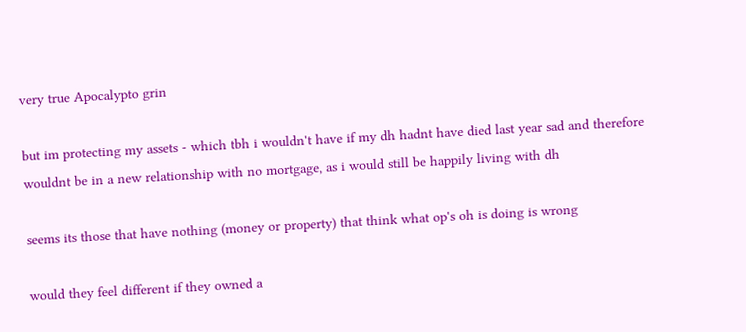very true Apocalypto grin

but im protecting my assets - which tbh i wouldn't have if my dh hadnt have died last year sad and therefore wouldnt be in a new relationship with no mortgage, as i would still be happily living with dh

seems its those that have nothing (money or property) that think what op's oh is doing is wrong

would they feel different if they owned a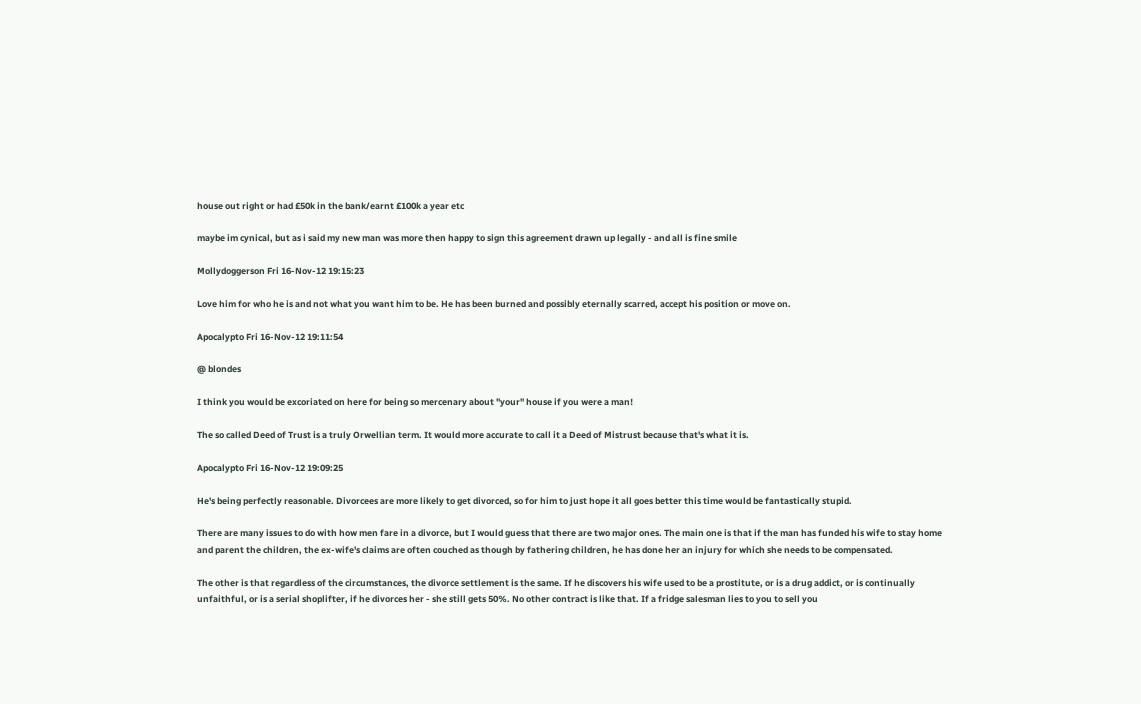house out right or had £50k in the bank/earnt £100k a year etc

maybe im cynical, but as i said my new man was more then happy to sign this agreement drawn up legally - and all is fine smile

Mollydoggerson Fri 16-Nov-12 19:15:23

Love him for who he is and not what you want him to be. He has been burned and possibly eternally scarred, accept his position or move on.

Apocalypto Fri 16-Nov-12 19:11:54

@ blondes

I think you would be excoriated on here for being so mercenary about "your" house if you were a man!

The so called Deed of Trust is a truly Orwellian term. It would more accurate to call it a Deed of Mistrust because that's what it is.

Apocalypto Fri 16-Nov-12 19:09:25

He's being perfectly reasonable. Divorcees are more likely to get divorced, so for him to just hope it all goes better this time would be fantastically stupid.

There are many issues to do with how men fare in a divorce, but I would guess that there are two major ones. The main one is that if the man has funded his wife to stay home and parent the children, the ex-wife's claims are often couched as though by fathering children, he has done her an injury for which she needs to be compensated.

The other is that regardless of the circumstances, the divorce settlement is the same. If he discovers his wife used to be a prostitute, or is a drug addict, or is continually unfaithful, or is a serial shoplifter, if he divorces her - she still gets 50%. No other contract is like that. If a fridge salesman lies to you to sell you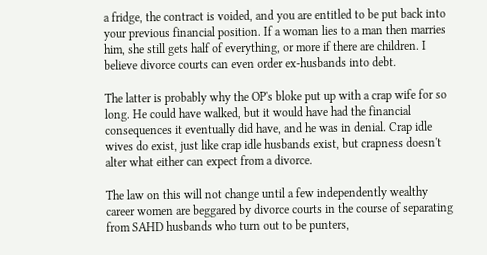a fridge, the contract is voided, and you are entitled to be put back into your previous financial position. If a woman lies to a man then marries him, she still gets half of everything, or more if there are children. I believe divorce courts can even order ex-husbands into debt.

The latter is probably why the OP's bloke put up with a crap wife for so long. He could have walked, but it would have had the financial consequences it eventually did have, and he was in denial. Crap idle wives do exist, just like crap idle husbands exist, but crapness doesn't alter what either can expect from a divorce.

The law on this will not change until a few independently wealthy career women are beggared by divorce courts in the course of separating from SAHD husbands who turn out to be punters,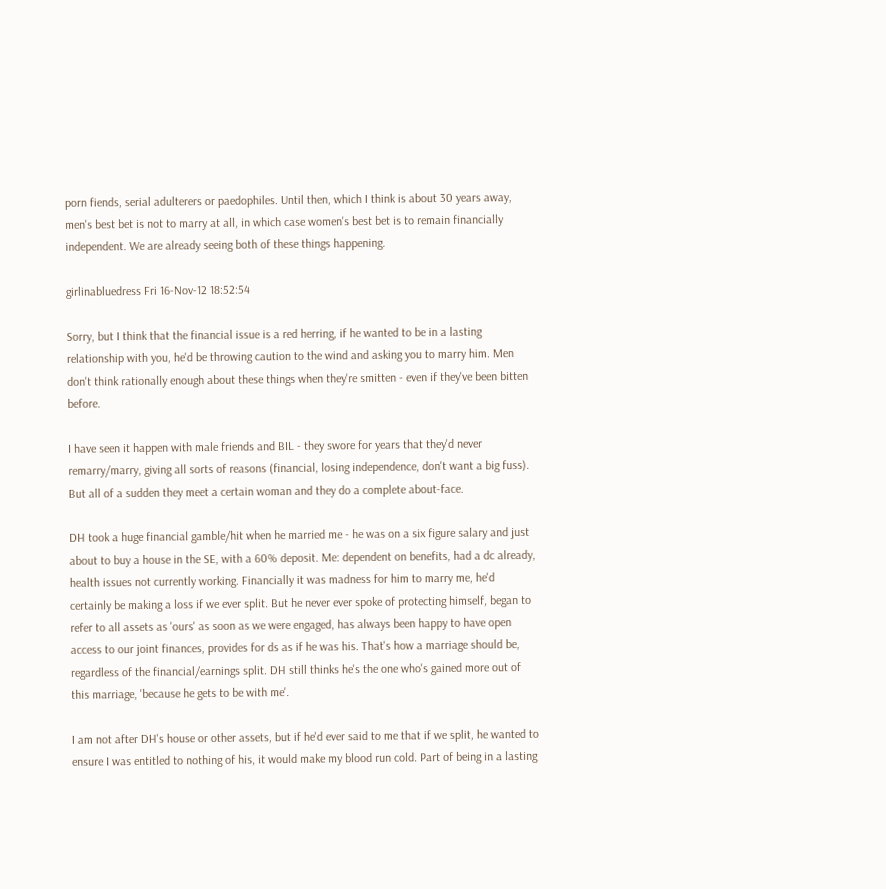porn fiends, serial adulterers or paedophiles. Until then, which I think is about 30 years away, men's best bet is not to marry at all, in which case women's best bet is to remain financially independent. We are already seeing both of these things happening.

girlinabluedress Fri 16-Nov-12 18:52:54

Sorry, but I think that the financial issue is a red herring, if he wanted to be in a lasting relationship with you, he'd be throwing caution to the wind and asking you to marry him. Men don't think rationally enough about these things when they're smitten - even if they've been bitten before.

I have seen it happen with male friends and BIL - they swore for years that they'd never remarry/marry, giving all sorts of reasons (financial, losing independence, don't want a big fuss). But all of a sudden they meet a certain woman and they do a complete about-face.

DH took a huge financial gamble/hit when he married me - he was on a six figure salary and just about to buy a house in the SE, with a 60% deposit. Me: dependent on benefits, had a dc already, health issues not currently working. Financially it was madness for him to marry me, he'd certainly be making a loss if we ever split. But he never ever spoke of protecting himself, began to refer to all assets as 'ours' as soon as we were engaged, has always been happy to have open access to our joint finances, provides for ds as if he was his. That's how a marriage should be, regardless of the financial/earnings split. DH still thinks he's the one who's gained more out of this marriage, 'because he gets to be with me'.

I am not after DH's house or other assets, but if he'd ever said to me that if we split, he wanted to ensure I was entitled to nothing of his, it would make my blood run cold. Part of being in a lasting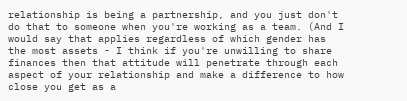relationship is being a partnership, and you just don't do that to someone when you're working as a team. (And I would say that applies regardless of which gender has the most assets - I think if you're unwilling to share finances then that attitude will penetrate through each aspect of your relationship and make a difference to how close you get as a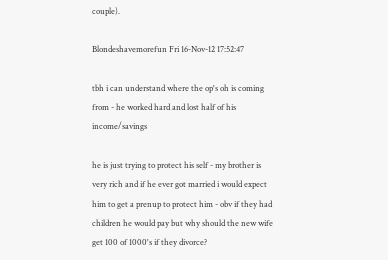couple).

Blondeshavemorefun Fri 16-Nov-12 17:52:47

tbh i can understand where the op's oh is coming from - he worked hard and lost half of his income/savings

he is just trying to protect his self - my brother is very rich and if he ever got married i would expect him to get a prenup to protect him - obv if they had children he would pay but why should the new wife get 100 of 1000's if they divorce?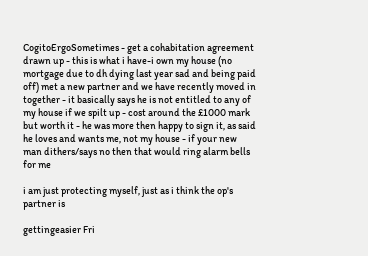CogitoErgoSometimes - get a cohabitation agreement drawn up - this is what i have-i own my house (no mortgage due to dh dying last year sad and being paid off) met a new partner and we have recently moved in together - it basically says he is not entitled to any of my house if we spilt up - cost around the £1000 mark but worth it - he was more then happy to sign it, as said he loves and wants me, not my house - if your new man dithers/says no then that would ring alarm bells for me

i am just protecting myself, just as i think the op's partner is

gettingeasier Fri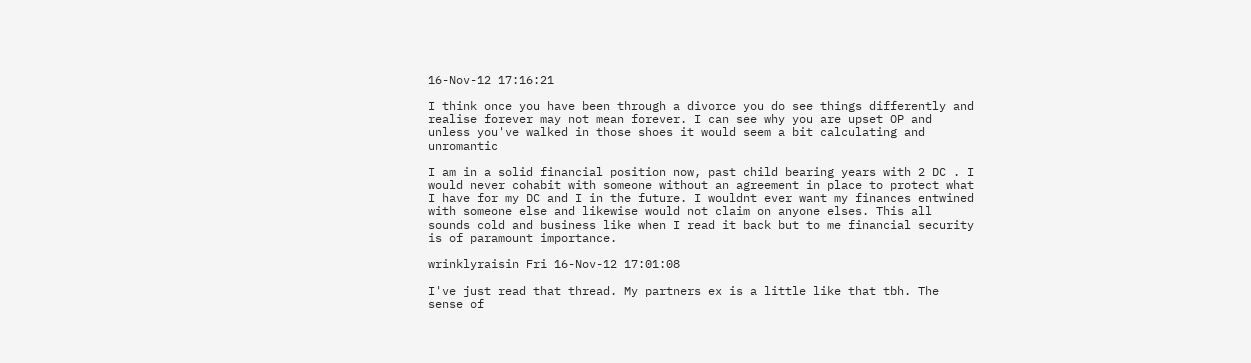16-Nov-12 17:16:21

I think once you have been through a divorce you do see things differently and realise forever may not mean forever. I can see why you are upset OP and unless you've walked in those shoes it would seem a bit calculating and unromantic

I am in a solid financial position now, past child bearing years with 2 DC . I would never cohabit with someone without an agreement in place to protect what I have for my DC and I in the future. I wouldnt ever want my finances entwined with someone else and likewise would not claim on anyone elses. This all sounds cold and business like when I read it back but to me financial security is of paramount importance.

wrinklyraisin Fri 16-Nov-12 17:01:08

I've just read that thread. My partners ex is a little like that tbh. The sense of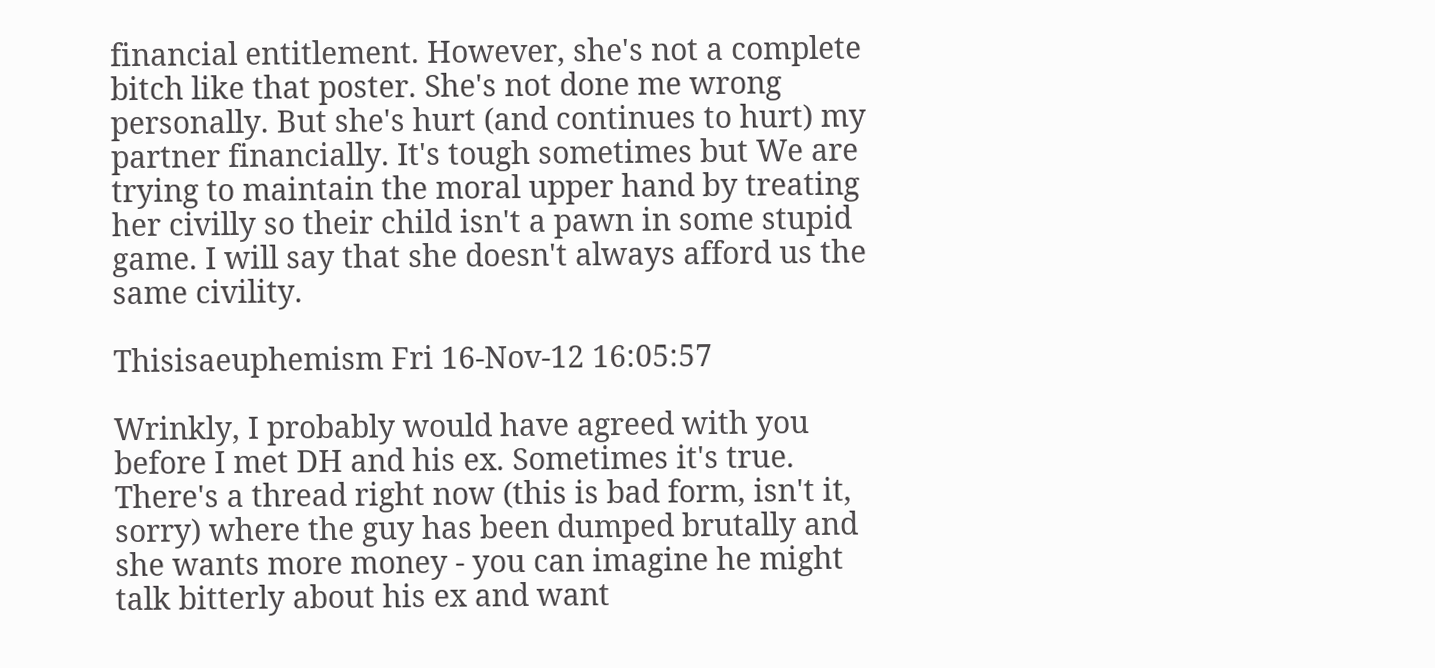financial entitlement. However, she's not a complete bitch like that poster. She's not done me wrong personally. But she's hurt (and continues to hurt) my partner financially. It's tough sometimes but We are trying to maintain the moral upper hand by treating her civilly so their child isn't a pawn in some stupid game. I will say that she doesn't always afford us the same civility.

Thisisaeuphemism Fri 16-Nov-12 16:05:57

Wrinkly, I probably would have agreed with you before I met DH and his ex. Sometimes it's true.
There's a thread right now (this is bad form, isn't it, sorry) where the guy has been dumped brutally and she wants more money - you can imagine he might talk bitterly about his ex and want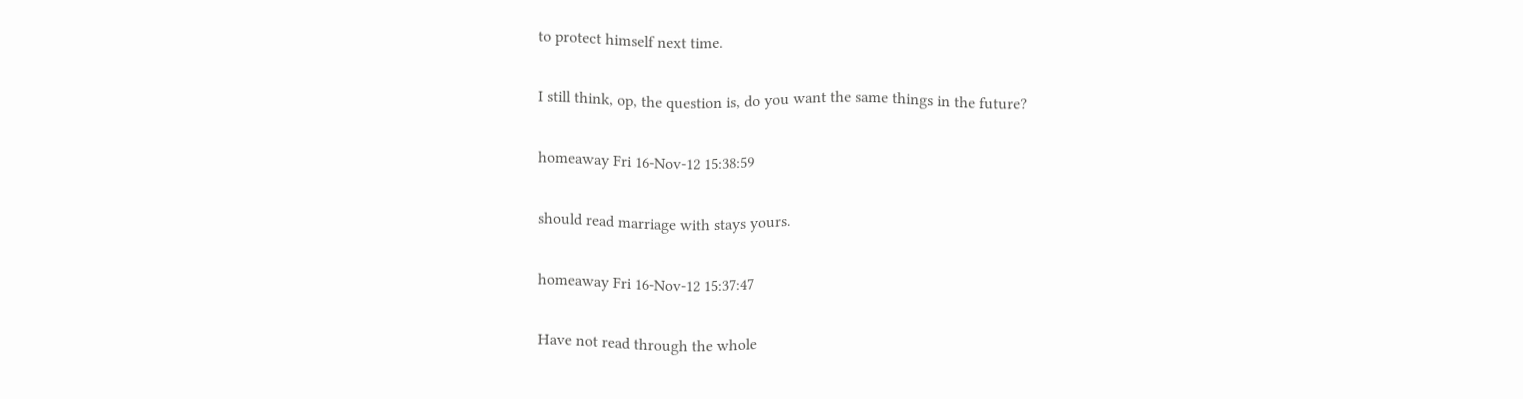to protect himself next time.

I still think, op, the question is, do you want the same things in the future?

homeaway Fri 16-Nov-12 15:38:59

should read marriage with stays yours.

homeaway Fri 16-Nov-12 15:37:47

Have not read through the whole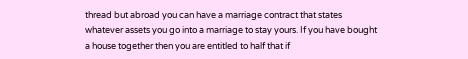thread but abroad you can have a marriage contract that states whatever assets you go into a marriage to stay yours. If you have bought a house together then you are entitled to half that if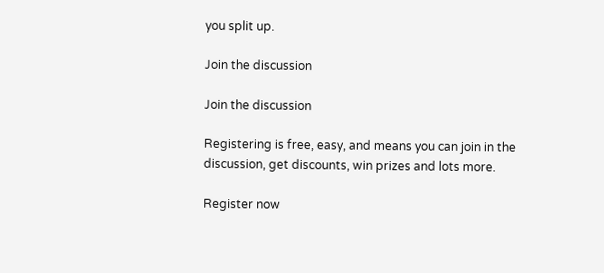you split up.

Join the discussion

Join the discussion

Registering is free, easy, and means you can join in the discussion, get discounts, win prizes and lots more.

Register now